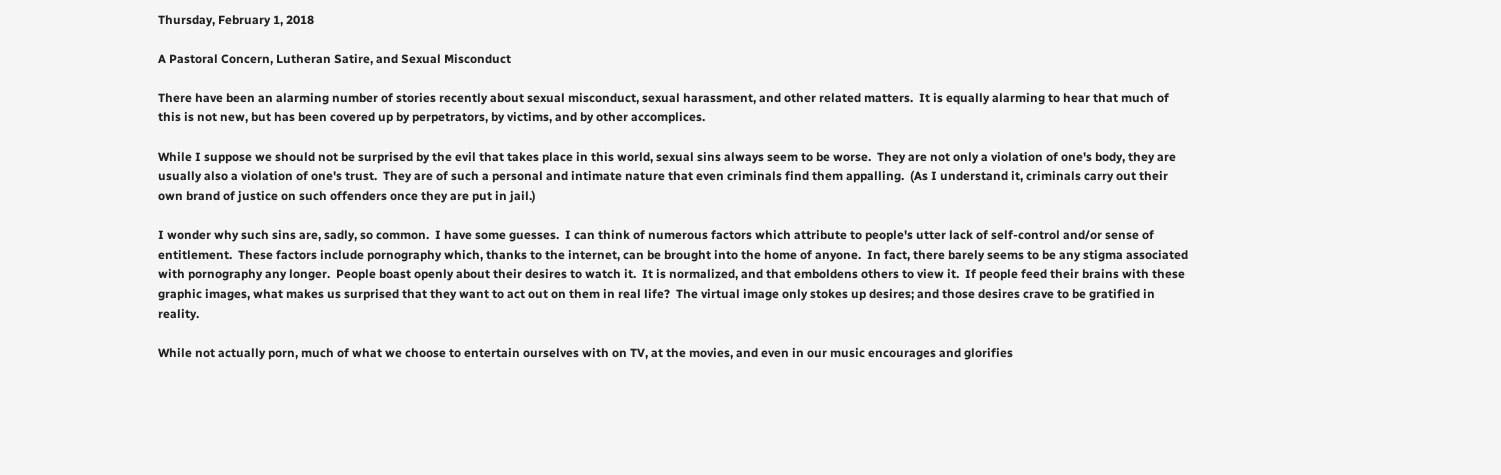Thursday, February 1, 2018

A Pastoral Concern, Lutheran Satire, and Sexual Misconduct

There have been an alarming number of stories recently about sexual misconduct, sexual harassment, and other related matters.  It is equally alarming to hear that much of this is not new, but has been covered up by perpetrators, by victims, and by other accomplices.

While I suppose we should not be surprised by the evil that takes place in this world, sexual sins always seem to be worse.  They are not only a violation of one's body, they are usually also a violation of one's trust.  They are of such a personal and intimate nature that even criminals find them appalling.  (As I understand it, criminals carry out their own brand of justice on such offenders once they are put in jail.)

I wonder why such sins are, sadly, so common.  I have some guesses.  I can think of numerous factors which attribute to people's utter lack of self-control and/or sense of entitlement.  These factors include pornography which, thanks to the internet, can be brought into the home of anyone.  In fact, there barely seems to be any stigma associated with pornography any longer.  People boast openly about their desires to watch it.  It is normalized, and that emboldens others to view it.  If people feed their brains with these graphic images, what makes us surprised that they want to act out on them in real life?  The virtual image only stokes up desires; and those desires crave to be gratified in reality.

While not actually porn, much of what we choose to entertain ourselves with on TV, at the movies, and even in our music encourages and glorifies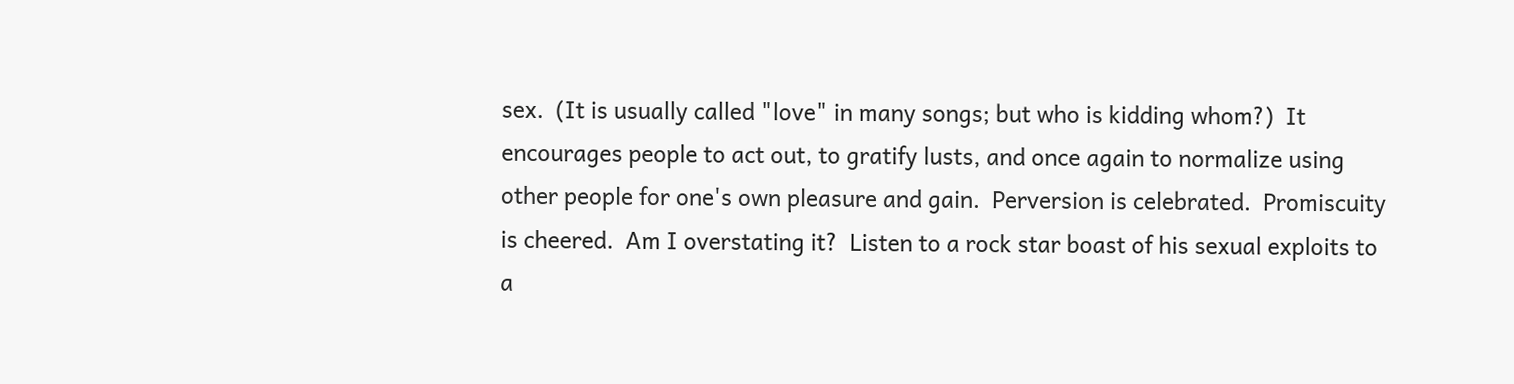sex.  (It is usually called "love" in many songs; but who is kidding whom?)  It encourages people to act out, to gratify lusts, and once again to normalize using other people for one's own pleasure and gain.  Perversion is celebrated.  Promiscuity is cheered.  Am I overstating it?  Listen to a rock star boast of his sexual exploits to a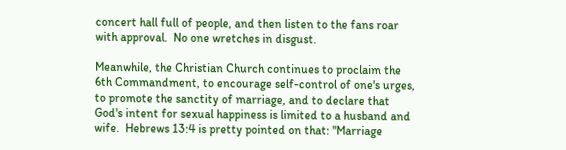concert hall full of people, and then listen to the fans roar with approval.  No one wretches in disgust.

Meanwhile, the Christian Church continues to proclaim the 6th Commandment, to encourage self-control of one's urges, to promote the sanctity of marriage, and to declare that God's intent for sexual happiness is limited to a husband and wife.  Hebrews 13:4 is pretty pointed on that: "Marriage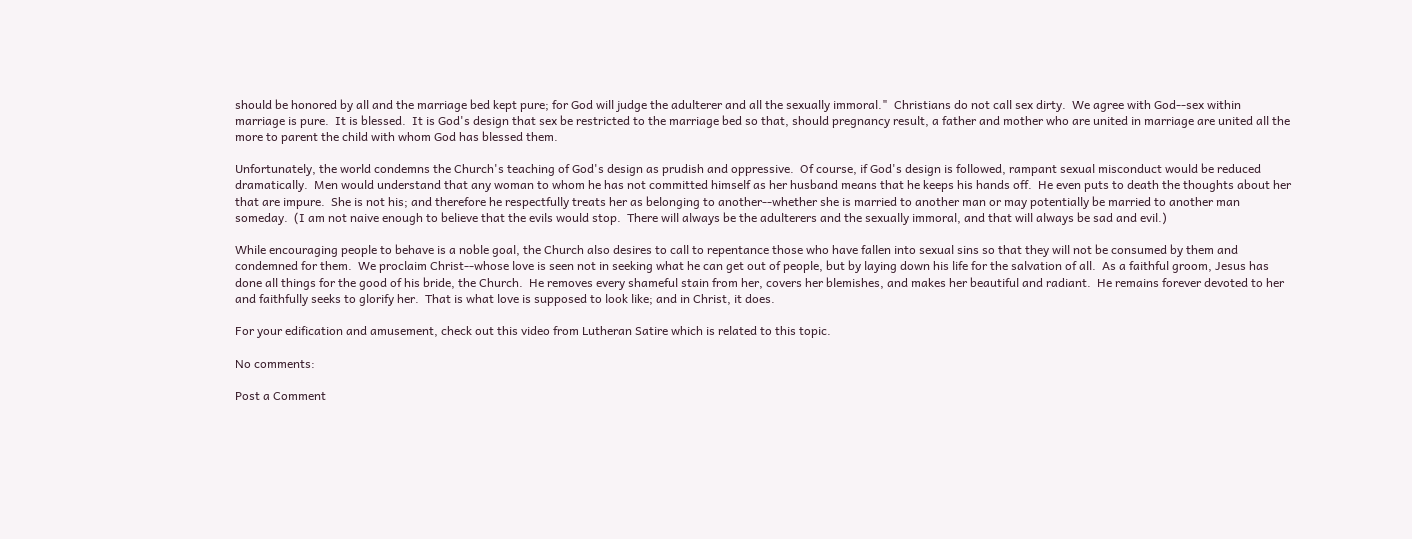should be honored by all and the marriage bed kept pure; for God will judge the adulterer and all the sexually immoral."  Christians do not call sex dirty.  We agree with God--sex within marriage is pure.  It is blessed.  It is God's design that sex be restricted to the marriage bed so that, should pregnancy result, a father and mother who are united in marriage are united all the more to parent the child with whom God has blessed them.

Unfortunately, the world condemns the Church's teaching of God's design as prudish and oppressive.  Of course, if God's design is followed, rampant sexual misconduct would be reduced dramatically.  Men would understand that any woman to whom he has not committed himself as her husband means that he keeps his hands off.  He even puts to death the thoughts about her that are impure.  She is not his; and therefore he respectfully treats her as belonging to another--whether she is married to another man or may potentially be married to another man someday.  (I am not naive enough to believe that the evils would stop.  There will always be the adulterers and the sexually immoral, and that will always be sad and evil.)

While encouraging people to behave is a noble goal, the Church also desires to call to repentance those who have fallen into sexual sins so that they will not be consumed by them and condemned for them.  We proclaim Christ--whose love is seen not in seeking what he can get out of people, but by laying down his life for the salvation of all.  As a faithful groom, Jesus has done all things for the good of his bride, the Church.  He removes every shameful stain from her, covers her blemishes, and makes her beautiful and radiant.  He remains forever devoted to her and faithfully seeks to glorify her.  That is what love is supposed to look like; and in Christ, it does.

For your edification and amusement, check out this video from Lutheran Satire which is related to this topic.

No comments:

Post a Comment